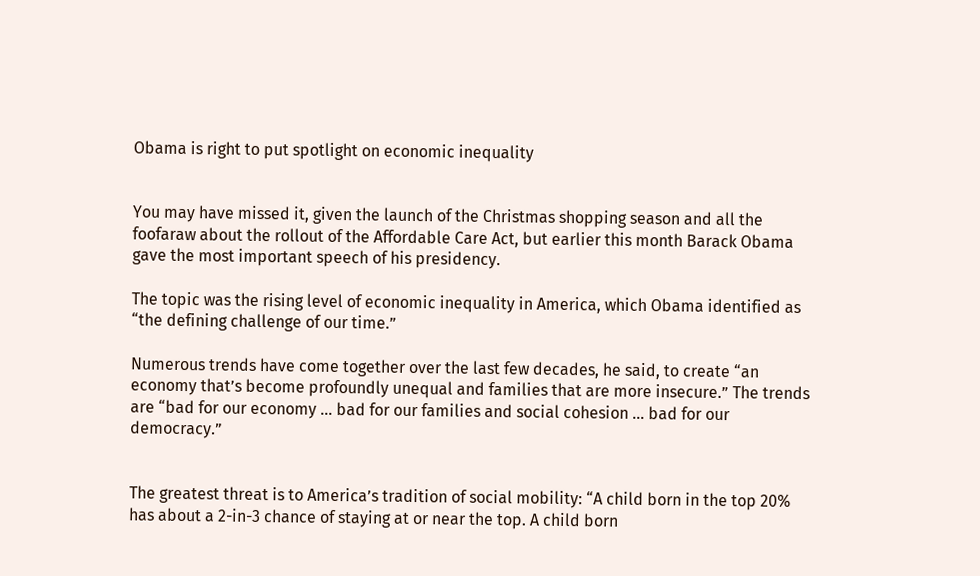Obama is right to put spotlight on economic inequality


You may have missed it, given the launch of the Christmas shopping season and all the foofaraw about the rollout of the Affordable Care Act, but earlier this month Barack Obama gave the most important speech of his presidency.

The topic was the rising level of economic inequality in America, which Obama identified as “the defining challenge of our time.”

Numerous trends have come together over the last few decades, he said, to create “an economy that’s become profoundly unequal and families that are more insecure.” The trends are “bad for our economy … bad for our families and social cohesion … bad for our democracy.”


The greatest threat is to America’s tradition of social mobility: “A child born in the top 20% has about a 2-in-3 chance of staying at or near the top. A child born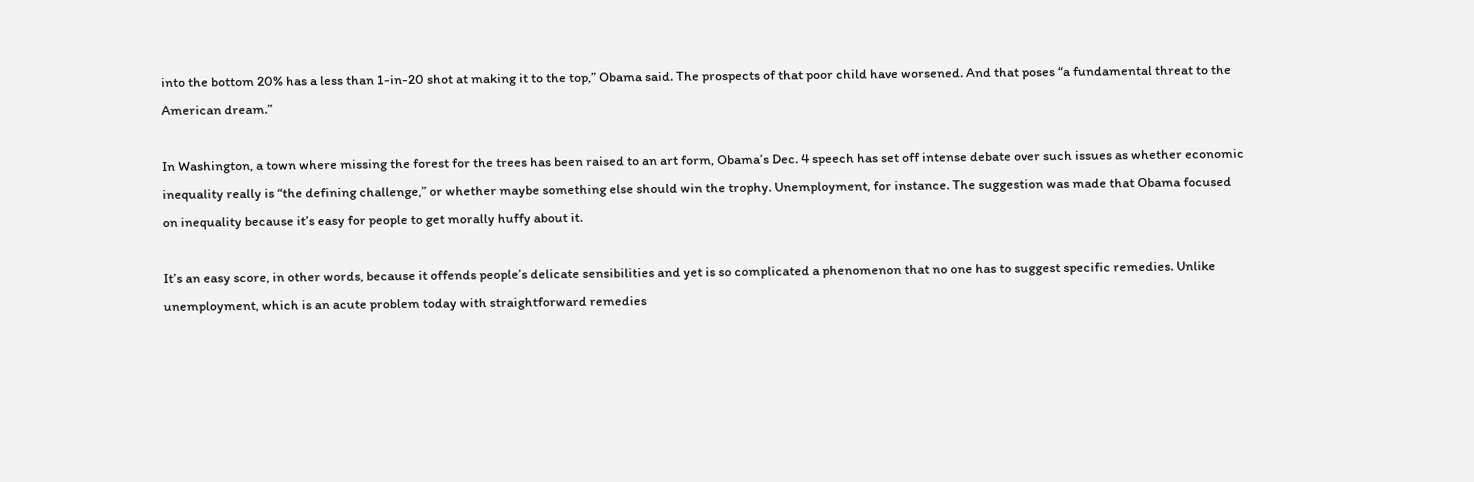into the bottom 20% has a less than 1-in-20 shot at making it to the top,” Obama said. The prospects of that poor child have worsened. And that poses “a fundamental threat to the American dream.”

In Washington, a town where missing the forest for the trees has been raised to an art form, Obama’s Dec. 4 speech has set off intense debate over such issues as whether economic inequality really is “the defining challenge,” or whether maybe something else should win the trophy. Unemployment, for instance. The suggestion was made that Obama focused on inequality because it’s easy for people to get morally huffy about it.

It’s an easy score, in other words, because it offends people’s delicate sensibilities and yet is so complicated a phenomenon that no one has to suggest specific remedies. Unlike unemployment, which is an acute problem today with straightforward remedies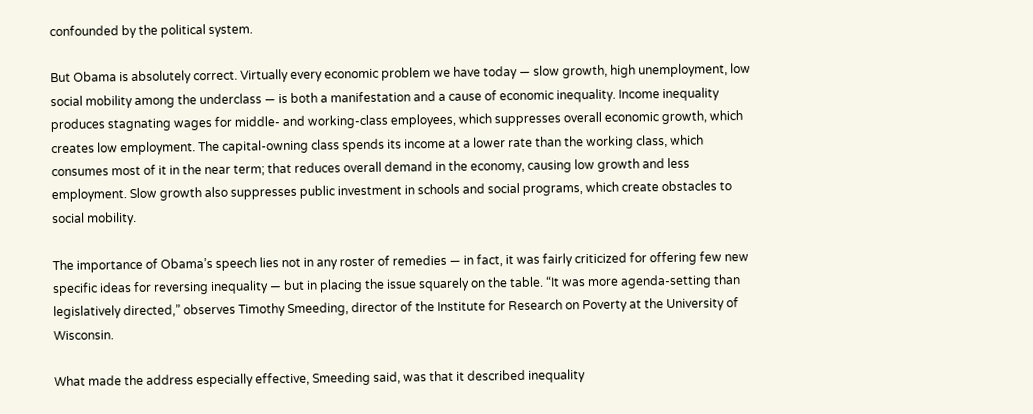confounded by the political system.

But Obama is absolutely correct. Virtually every economic problem we have today — slow growth, high unemployment, low social mobility among the underclass — is both a manifestation and a cause of economic inequality. Income inequality produces stagnating wages for middle- and working-class employees, which suppresses overall economic growth, which creates low employment. The capital-owning class spends its income at a lower rate than the working class, which consumes most of it in the near term; that reduces overall demand in the economy, causing low growth and less employment. Slow growth also suppresses public investment in schools and social programs, which create obstacles to social mobility.

The importance of Obama’s speech lies not in any roster of remedies — in fact, it was fairly criticized for offering few new specific ideas for reversing inequality — but in placing the issue squarely on the table. “It was more agenda-setting than legislatively directed,” observes Timothy Smeeding, director of the Institute for Research on Poverty at the University of Wisconsin.

What made the address especially effective, Smeeding said, was that it described inequality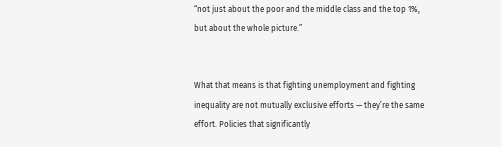“not just about the poor and the middle class and the top 1%, but about the whole picture.”


What that means is that fighting unemployment and fighting inequality are not mutually exclusive efforts — they’re the same effort. Policies that significantly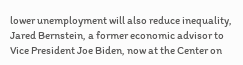lower unemployment will also reduce inequality, Jared Bernstein, a former economic advisor to Vice President Joe Biden, now at the Center on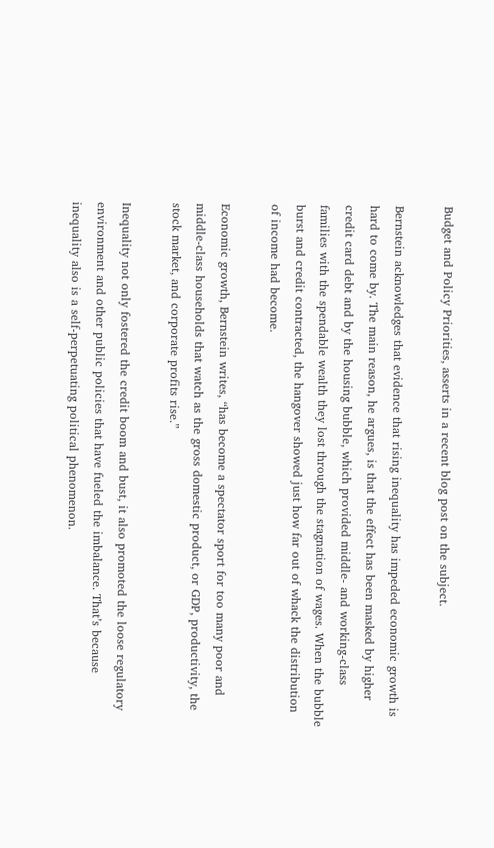Budget and Policy Priorities, asserts in a recent blog post on the subject.

Bernstein acknowledges that evidence that rising inequality has impeded economic growth is hard to come by. The main reason, he argues, is that the effect has been masked by higher credit card debt and by the housing bubble, which provided middle- and working-class families with the spendable wealth they lost through the stagnation of wages. When the bubble burst and credit contracted, the hangover showed just how far out of whack the distribution of income had become.

Economic growth, Bernstein writes, “has become a spectator sport for too many poor and middle-class households that watch as the gross domestic product, or GDP, productivity, the stock market, and corporate profits rise.”

Inequality not only fostered the credit boom and bust, it also promoted the loose regulatory environment and other public policies that have fueled the imbalance. That’s because inequality also is a self-perpetuating political phenomenon.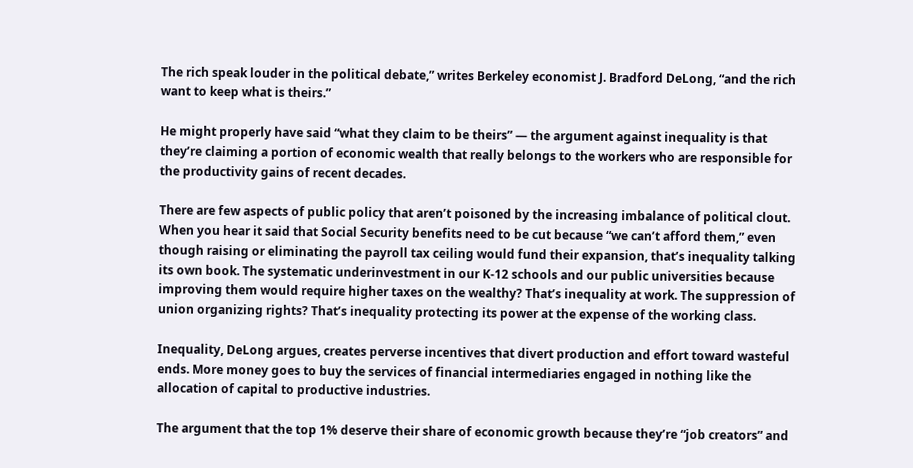The rich speak louder in the political debate,” writes Berkeley economist J. Bradford DeLong, “and the rich want to keep what is theirs.”

He might properly have said “what they claim to be theirs” — the argument against inequality is that they’re claiming a portion of economic wealth that really belongs to the workers who are responsible for the productivity gains of recent decades.

There are few aspects of public policy that aren’t poisoned by the increasing imbalance of political clout. When you hear it said that Social Security benefits need to be cut because “we can’t afford them,” even though raising or eliminating the payroll tax ceiling would fund their expansion, that’s inequality talking its own book. The systematic underinvestment in our K-12 schools and our public universities because improving them would require higher taxes on the wealthy? That’s inequality at work. The suppression of union organizing rights? That’s inequality protecting its power at the expense of the working class.

Inequality, DeLong argues, creates perverse incentives that divert production and effort toward wasteful ends. More money goes to buy the services of financial intermediaries engaged in nothing like the allocation of capital to productive industries.

The argument that the top 1% deserve their share of economic growth because they’re “job creators” and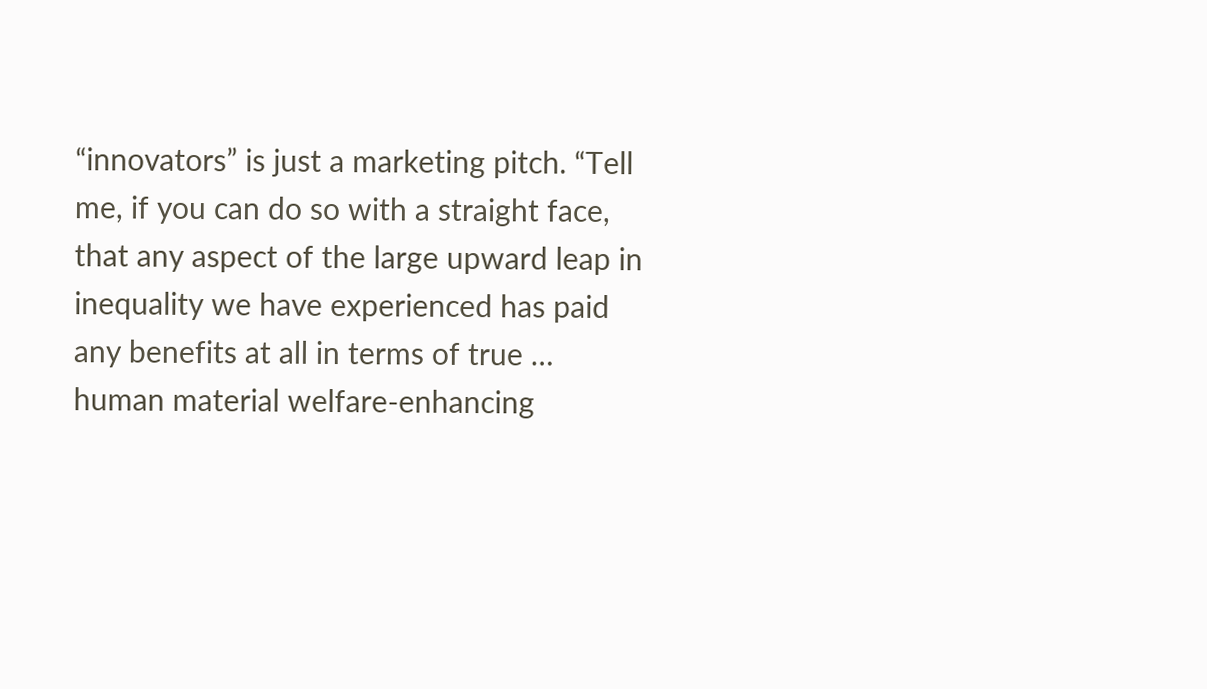“innovators” is just a marketing pitch. “Tell me, if you can do so with a straight face, that any aspect of the large upward leap in inequality we have experienced has paid any benefits at all in terms of true … human material welfare-enhancing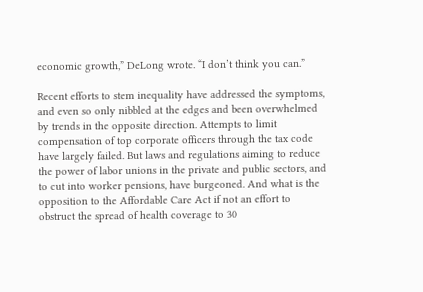economic growth,” DeLong wrote. “I don’t think you can.”

Recent efforts to stem inequality have addressed the symptoms, and even so only nibbled at the edges and been overwhelmed by trends in the opposite direction. Attempts to limit compensation of top corporate officers through the tax code have largely failed. But laws and regulations aiming to reduce the power of labor unions in the private and public sectors, and to cut into worker pensions, have burgeoned. And what is the opposition to the Affordable Care Act if not an effort to obstruct the spread of health coverage to 30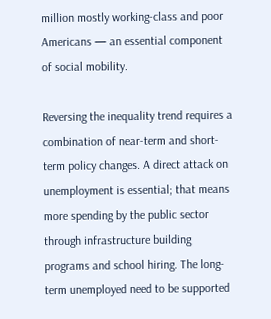million mostly working-class and poor Americans — an essential component of social mobility.

Reversing the inequality trend requires a combination of near-term and short-term policy changes. A direct attack on unemployment is essential; that means more spending by the public sector through infrastructure building programs and school hiring. The long-term unemployed need to be supported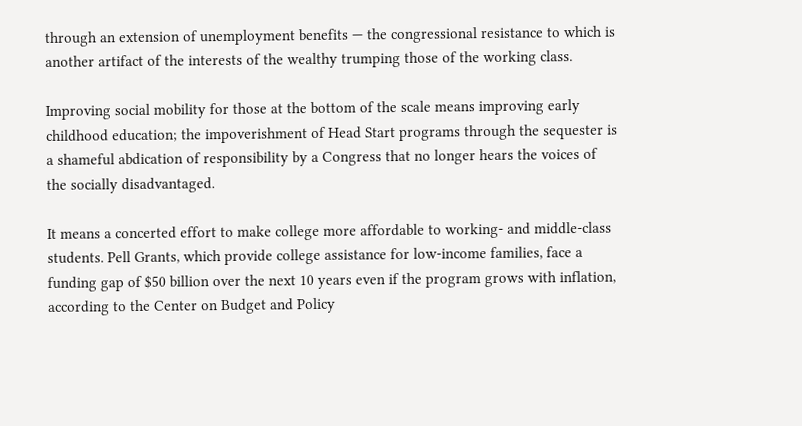through an extension of unemployment benefits — the congressional resistance to which is another artifact of the interests of the wealthy trumping those of the working class.

Improving social mobility for those at the bottom of the scale means improving early childhood education; the impoverishment of Head Start programs through the sequester is a shameful abdication of responsibility by a Congress that no longer hears the voices of the socially disadvantaged.

It means a concerted effort to make college more affordable to working- and middle-class students. Pell Grants, which provide college assistance for low-income families, face a funding gap of $50 billion over the next 10 years even if the program grows with inflation, according to the Center on Budget and Policy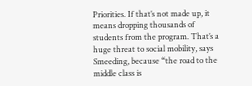Priorities. If that’s not made up, it means dropping thousands of students from the program. That’s a huge threat to social mobility, says Smeeding, because “the road to the middle class is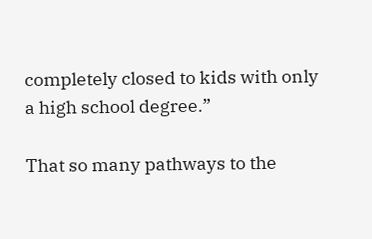completely closed to kids with only a high school degree.”

That so many pathways to the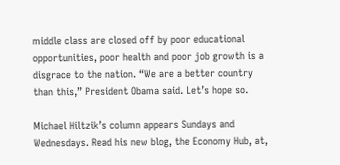middle class are closed off by poor educational opportunities, poor health and poor job growth is a disgrace to the nation. “We are a better country than this,” President Obama said. Let’s hope so.

Michael Hiltzik’s column appears Sundays and Wednesdays. Read his new blog, the Economy Hub, at,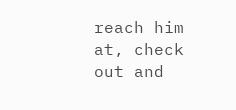reach him at, check out and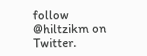follow @hiltzikm on Twitter.